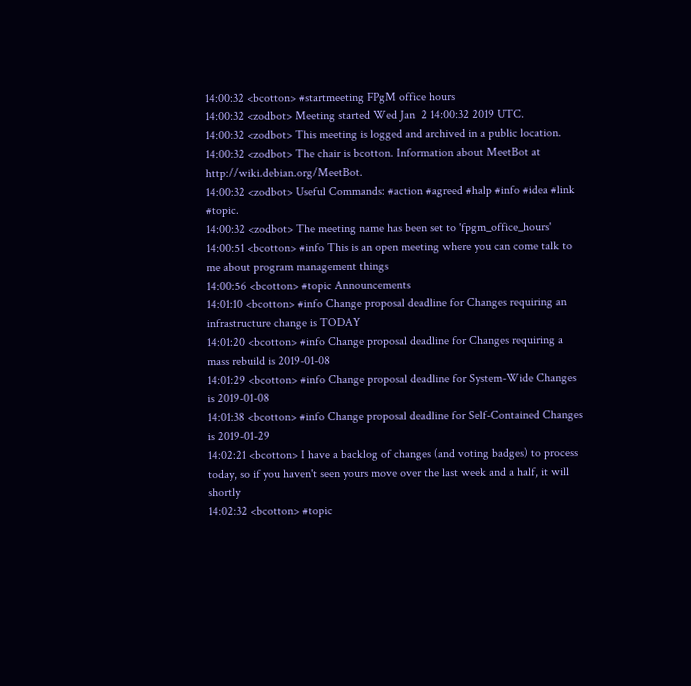14:00:32 <bcotton> #startmeeting FPgM office hours
14:00:32 <zodbot> Meeting started Wed Jan  2 14:00:32 2019 UTC.
14:00:32 <zodbot> This meeting is logged and archived in a public location.
14:00:32 <zodbot> The chair is bcotton. Information about MeetBot at http://wiki.debian.org/MeetBot.
14:00:32 <zodbot> Useful Commands: #action #agreed #halp #info #idea #link #topic.
14:00:32 <zodbot> The meeting name has been set to 'fpgm_office_hours'
14:00:51 <bcotton> #info This is an open meeting where you can come talk to me about program management things
14:00:56 <bcotton> #topic Announcements
14:01:10 <bcotton> #info Change proposal deadline for Changes requiring an infrastructure change is TODAY
14:01:20 <bcotton> #info Change proposal deadline for Changes requiring a mass rebuild is 2019-01-08
14:01:29 <bcotton> #info Change proposal deadline for System-Wide Changes is 2019-01-08
14:01:38 <bcotton> #info Change proposal deadline for Self-Contained Changes is 2019-01-29
14:02:21 <bcotton> I have a backlog of changes (and voting badges) to process today, so if you haven't seen yours move over the last week and a half, it will shortly
14:02:32 <bcotton> #topic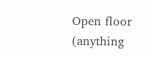Open floor (anything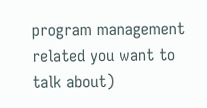program management related you want to talk about)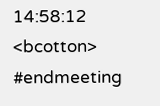14:58:12 <bcotton> #endmeeting